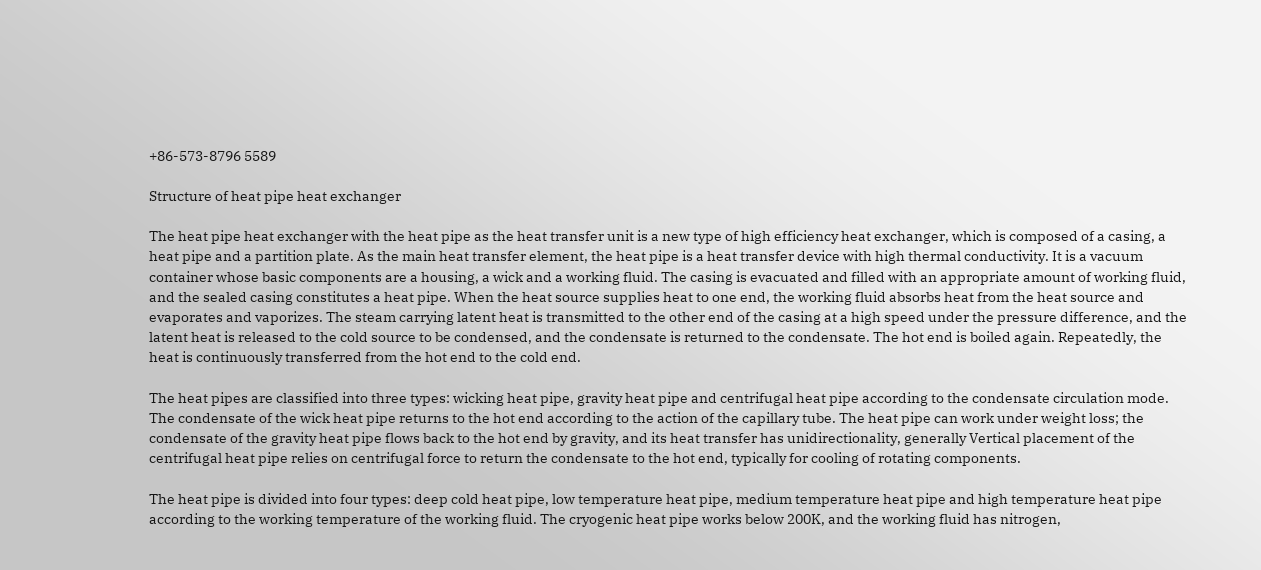+86-573-8796 5589

Structure of heat pipe heat exchanger

The heat pipe heat exchanger with the heat pipe as the heat transfer unit is a new type of high efficiency heat exchanger, which is composed of a casing, a heat pipe and a partition plate. As the main heat transfer element, the heat pipe is a heat transfer device with high thermal conductivity. It is a vacuum container whose basic components are a housing, a wick and a working fluid. The casing is evacuated and filled with an appropriate amount of working fluid, and the sealed casing constitutes a heat pipe. When the heat source supplies heat to one end, the working fluid absorbs heat from the heat source and evaporates and vaporizes. The steam carrying latent heat is transmitted to the other end of the casing at a high speed under the pressure difference, and the latent heat is released to the cold source to be condensed, and the condensate is returned to the condensate. The hot end is boiled again. Repeatedly, the heat is continuously transferred from the hot end to the cold end.

The heat pipes are classified into three types: wicking heat pipe, gravity heat pipe and centrifugal heat pipe according to the condensate circulation mode. The condensate of the wick heat pipe returns to the hot end according to the action of the capillary tube. The heat pipe can work under weight loss; the condensate of the gravity heat pipe flows back to the hot end by gravity, and its heat transfer has unidirectionality, generally Vertical placement of the centrifugal heat pipe relies on centrifugal force to return the condensate to the hot end, typically for cooling of rotating components.

The heat pipe is divided into four types: deep cold heat pipe, low temperature heat pipe, medium temperature heat pipe and high temperature heat pipe according to the working temperature of the working fluid. The cryogenic heat pipe works below 200K, and the working fluid has nitrogen,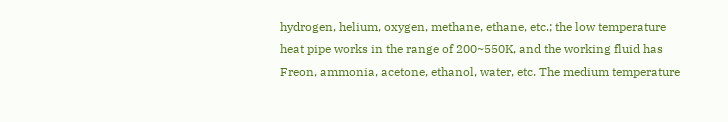hydrogen, helium, oxygen, methane, ethane, etc.; the low temperature heat pipe works in the range of 200~550K, and the working fluid has Freon, ammonia, acetone, ethanol, water, etc. The medium temperature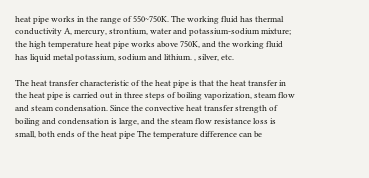heat pipe works in the range of 550~750K. The working fluid has thermal conductivity A, mercury, strontium, water and potassium-sodium mixture; the high temperature heat pipe works above 750K, and the working fluid has liquid metal potassium, sodium and lithium. , silver, etc.

The heat transfer characteristic of the heat pipe is that the heat transfer in the heat pipe is carried out in three steps of boiling vaporization, steam flow and steam condensation. Since the convective heat transfer strength of boiling and condensation is large, and the steam flow resistance loss is small, both ends of the heat pipe The temperature difference can be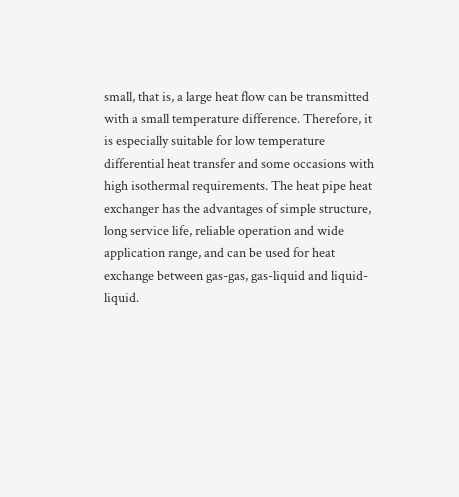small, that is, a large heat flow can be transmitted with a small temperature difference. Therefore, it is especially suitable for low temperature differential heat transfer and some occasions with high isothermal requirements. The heat pipe heat exchanger has the advantages of simple structure, long service life, reliable operation and wide application range, and can be used for heat exchange between gas-gas, gas-liquid and liquid-liquid.